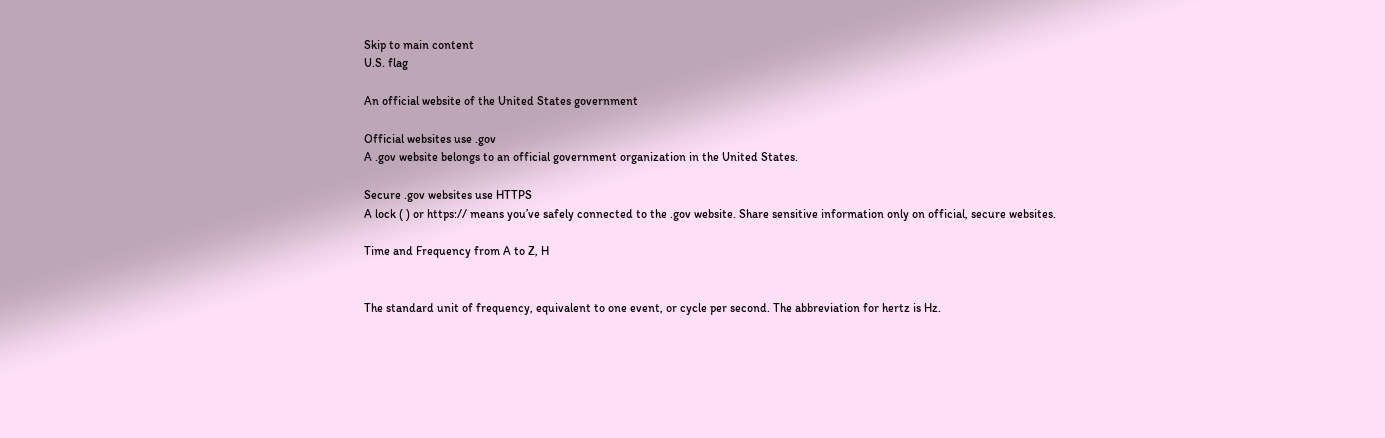Skip to main content
U.S. flag

An official website of the United States government

Official websites use .gov
A .gov website belongs to an official government organization in the United States.

Secure .gov websites use HTTPS
A lock ( ) or https:// means you’ve safely connected to the .gov website. Share sensitive information only on official, secure websites.

Time and Frequency from A to Z, H


The standard unit of frequency, equivalent to one event, or cycle per second. The abbreviation for hertz is Hz.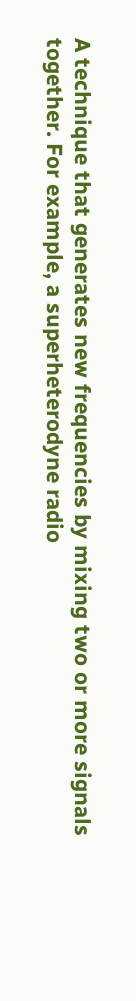A technique that generates new frequencies by mixing two or more signals together. For example, a superheterodyne radio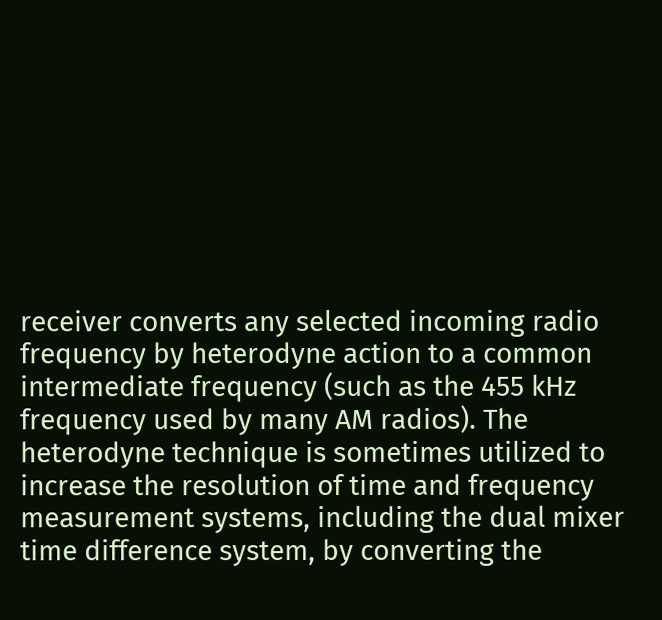receiver converts any selected incoming radio frequency by heterodyne action to a common intermediate frequency (such as the 455 kHz frequency used by many AM radios). The heterodyne technique is sometimes utilized to increase the resolution of time and frequency measurement systems, including the dual mixer time difference system, by converting the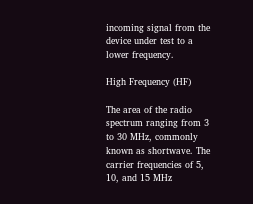incoming signal from the device under test to a lower frequency.

High Frequency (HF)

The area of the radio spectrum ranging from 3 to 30 MHz, commonly known as shortwave. The carrier frequencies of 5, 10, and 15 MHz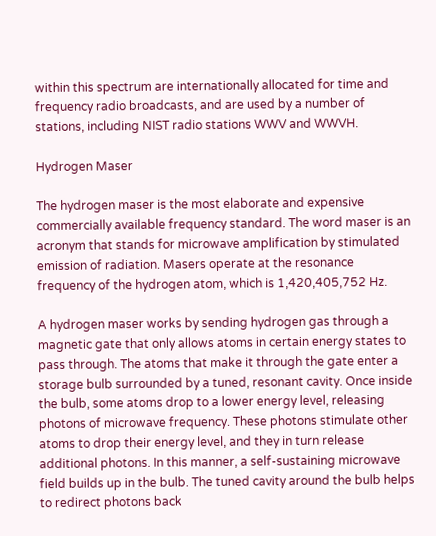within this spectrum are internationally allocated for time and frequency radio broadcasts, and are used by a number of stations, including NIST radio stations WWV and WWVH.

Hydrogen Maser

The hydrogen maser is the most elaborate and expensive commercially available frequency standard. The word maser is an acronym that stands for microwave amplification by stimulated emission of radiation. Masers operate at the resonance frequency of the hydrogen atom, which is 1,420,405,752 Hz.

A hydrogen maser works by sending hydrogen gas through a magnetic gate that only allows atoms in certain energy states to pass through. The atoms that make it through the gate enter a storage bulb surrounded by a tuned, resonant cavity. Once inside the bulb, some atoms drop to a lower energy level, releasing photons of microwave frequency. These photons stimulate other atoms to drop their energy level, and they in turn release additional photons. In this manner, a self-sustaining microwave field builds up in the bulb. The tuned cavity around the bulb helps to redirect photons back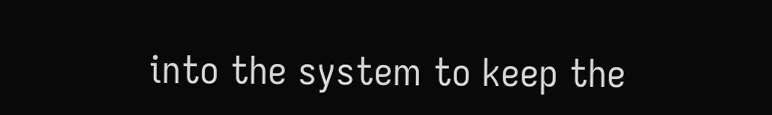into the system to keep the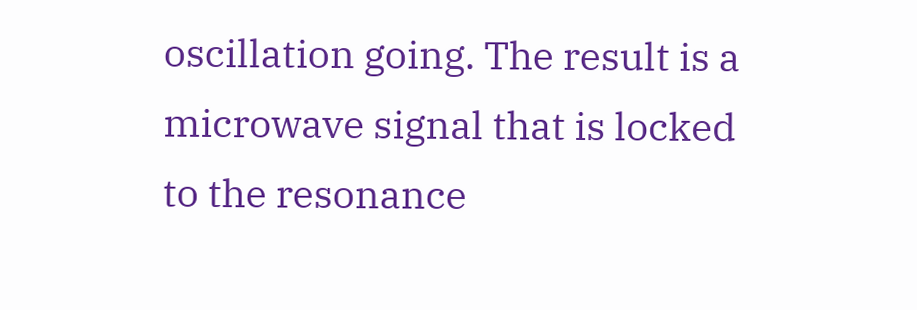oscillation going. The result is a microwave signal that is locked to the resonance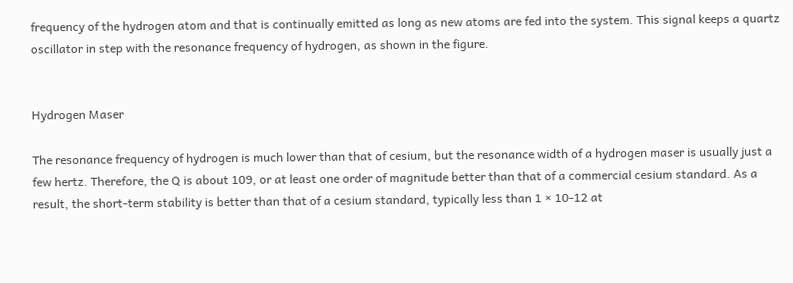frequency of the hydrogen atom and that is continually emitted as long as new atoms are fed into the system. This signal keeps a quartz oscillator in step with the resonance frequency of hydrogen, as shown in the figure.


Hydrogen Maser

The resonance frequency of hydrogen is much lower than that of cesium, but the resonance width of a hydrogen maser is usually just a few hertz. Therefore, the Q is about 109, or at least one order of magnitude better than that of a commercial cesium standard. As a result, the short-term stability is better than that of a cesium standard, typically less than 1 × 10-12 at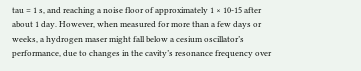tau = 1 s, and reaching a noise floor of approximately 1 × 10-15 after about 1 day. However, when measured for more than a few days or weeks, a hydrogen maser might fall below a cesium oscillator’s performance, due to changes in the cavity’s resonance frequency over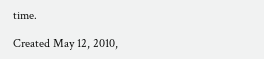time.

Created May 12, 2010,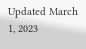Updated March 1, 2023